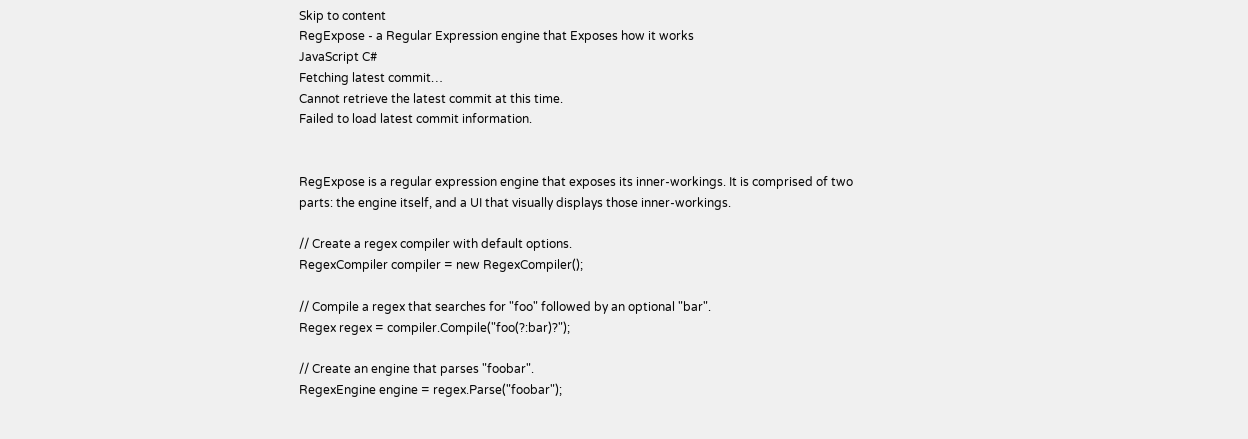Skip to content
RegExpose - a Regular Expression engine that Exposes how it works
JavaScript C#
Fetching latest commit…
Cannot retrieve the latest commit at this time.
Failed to load latest commit information.


RegExpose is a regular expression engine that exposes its inner-workings. It is comprised of two parts: the engine itself, and a UI that visually displays those inner-workings.

// Create a regex compiler with default options.
RegexCompiler compiler = new RegexCompiler();

// Compile a regex that searches for "foo" followed by an optional "bar".
Regex regex = compiler.Compile("foo(?:bar)?");

// Create an engine that parses "foobar".
RegexEngine engine = regex.Parse("foobar");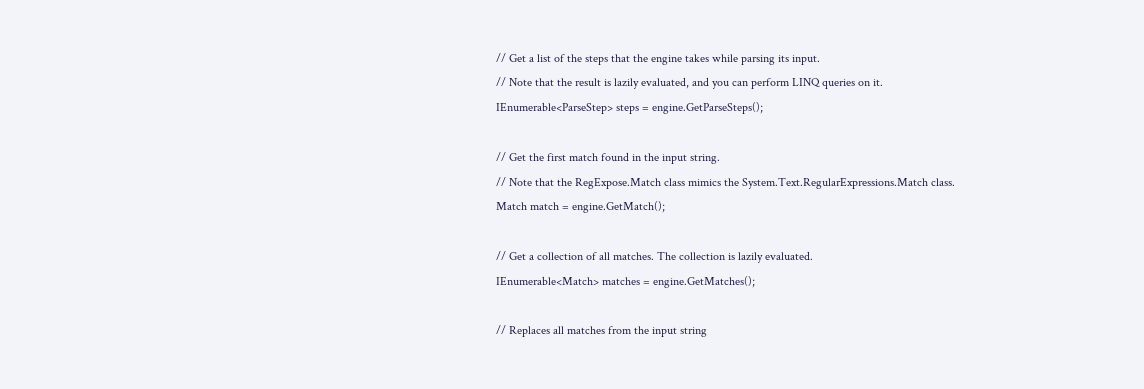// Get a list of the steps that the engine takes while parsing its input.
// Note that the result is lazily evaluated, and you can perform LINQ queries on it.
IEnumerable<ParseStep> steps = engine.GetParseSteps();

// Get the first match found in the input string.
// Note that the RegExpose.Match class mimics the System.Text.RegularExpressions.Match class.
Match match = engine.GetMatch();

// Get a collection of all matches. The collection is lazily evaluated.
IEnumerable<Match> matches = engine.GetMatches();

// Replaces all matches from the input string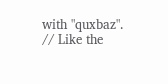with "quxbaz".
// Like the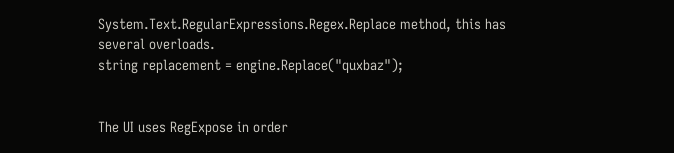System.Text.RegularExpressions.Regex.Replace method, this has several overloads.
string replacement = engine.Replace("quxbaz");


The UI uses RegExpose in order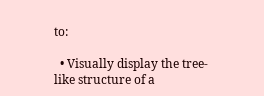to:

  • Visually display the tree-like structure of a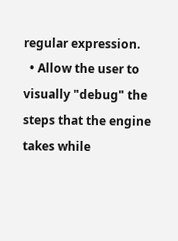regular expression.
  • Allow the user to visually "debug" the steps that the engine takes while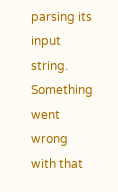parsing its input string.
Something went wrong with that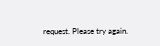request. Please try again.